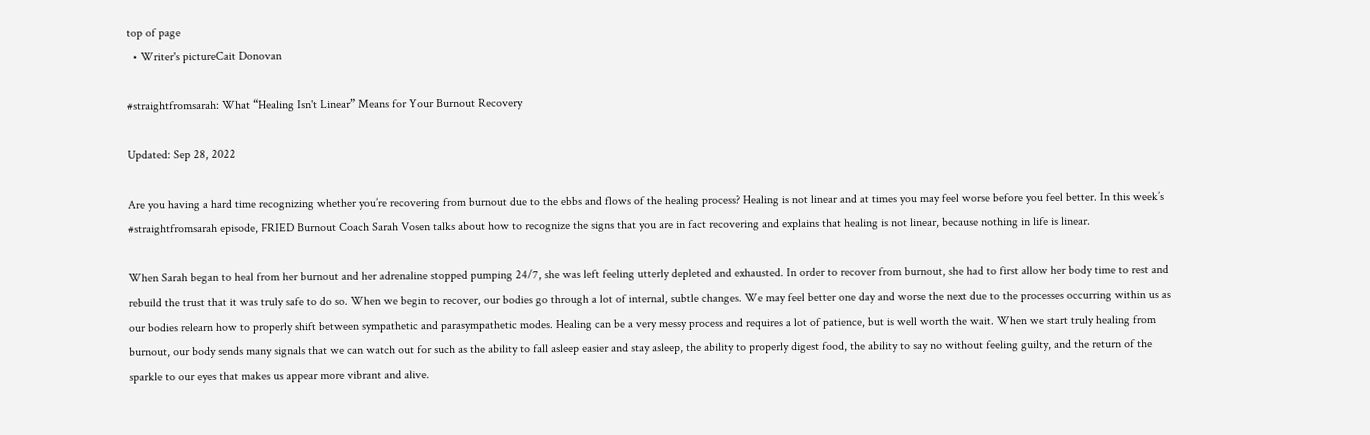top of page
  • Writer's pictureCait Donovan

#straightfromsarah: What “Healing Isn't Linear” Means for Your Burnout Recovery

Updated: Sep 28, 2022

Are you having a hard time recognizing whether you’re recovering from burnout due to the ebbs and flows of the healing process? Healing is not linear and at times you may feel worse before you feel better. In this week’s #straightfromsarah episode, FRIED Burnout Coach Sarah Vosen talks about how to recognize the signs that you are in fact recovering and explains that healing is not linear, because nothing in life is linear.

When Sarah began to heal from her burnout and her adrenaline stopped pumping 24/7, she was left feeling utterly depleted and exhausted. In order to recover from burnout, she had to first allow her body time to rest and rebuild the trust that it was truly safe to do so. When we begin to recover, our bodies go through a lot of internal, subtle changes. We may feel better one day and worse the next due to the processes occurring within us as our bodies relearn how to properly shift between sympathetic and parasympathetic modes. Healing can be a very messy process and requires a lot of patience, but is well worth the wait. When we start truly healing from burnout, our body sends many signals that we can watch out for such as the ability to fall asleep easier and stay asleep, the ability to properly digest food, the ability to say no without feeling guilty, and the return of the sparkle to our eyes that makes us appear more vibrant and alive.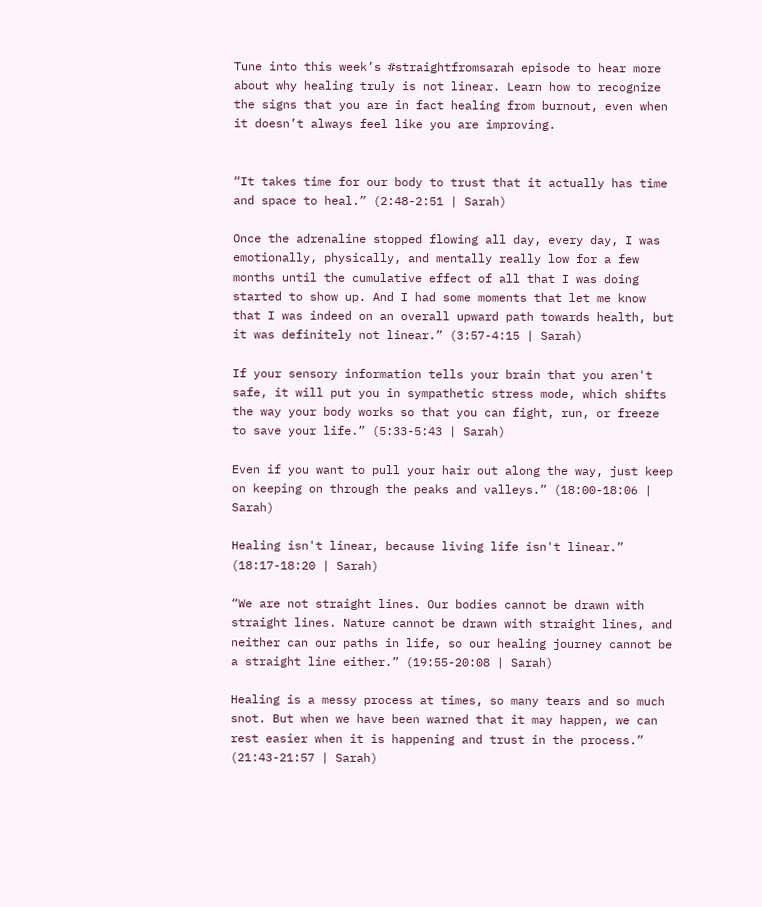Tune into this week’s #straightfromsarah episode to hear more about why healing truly is not linear. Learn how to recognize the signs that you are in fact healing from burnout, even when it doesn’t always feel like you are improving.


“It takes time for our body to trust that it actually has time and space to heal.” (2:48-2:51 | Sarah)

Once the adrenaline stopped flowing all day, every day, I was emotionally, physically, and mentally really low for a few months until the cumulative effect of all that I was doing started to show up. And I had some moments that let me know that I was indeed on an overall upward path towards health, but it was definitely not linear.” (3:57-4:15 | Sarah)

If your sensory information tells your brain that you aren't safe, it will put you in sympathetic stress mode, which shifts the way your body works so that you can fight, run, or freeze to save your life.” (5:33-5:43 | Sarah)

Even if you want to pull your hair out along the way, just keep on keeping on through the peaks and valleys.” (18:00-18:06 | Sarah)

Healing isn't linear, because living life isn't linear.” (18:17-18:20 | Sarah)

“We are not straight lines. Our bodies cannot be drawn with straight lines. Nature cannot be drawn with straight lines, and neither can our paths in life, so our healing journey cannot be a straight line either.” (19:55-20:08 | Sarah)

Healing is a messy process at times, so many tears and so much snot. But when we have been warned that it may happen, we can rest easier when it is happening and trust in the process.” (21:43-21:57 | Sarah)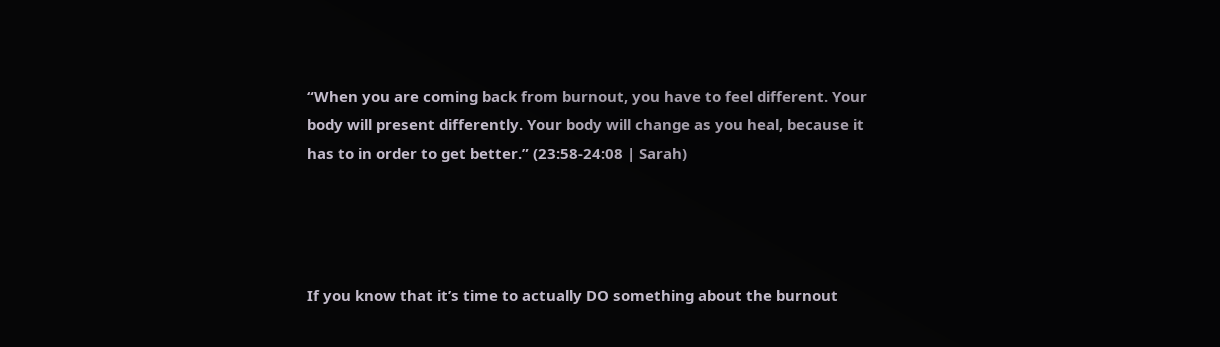“When you are coming back from burnout, you have to feel different. Your body will present differently. Your body will change as you heal, because it has to in order to get better.” (23:58-24:08 | Sarah)




If you know that it’s time to actually DO something about the burnout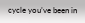cycle you’ve been in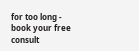for too long - book your free consult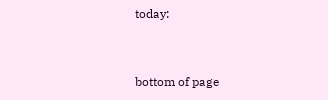today:


bottom of page